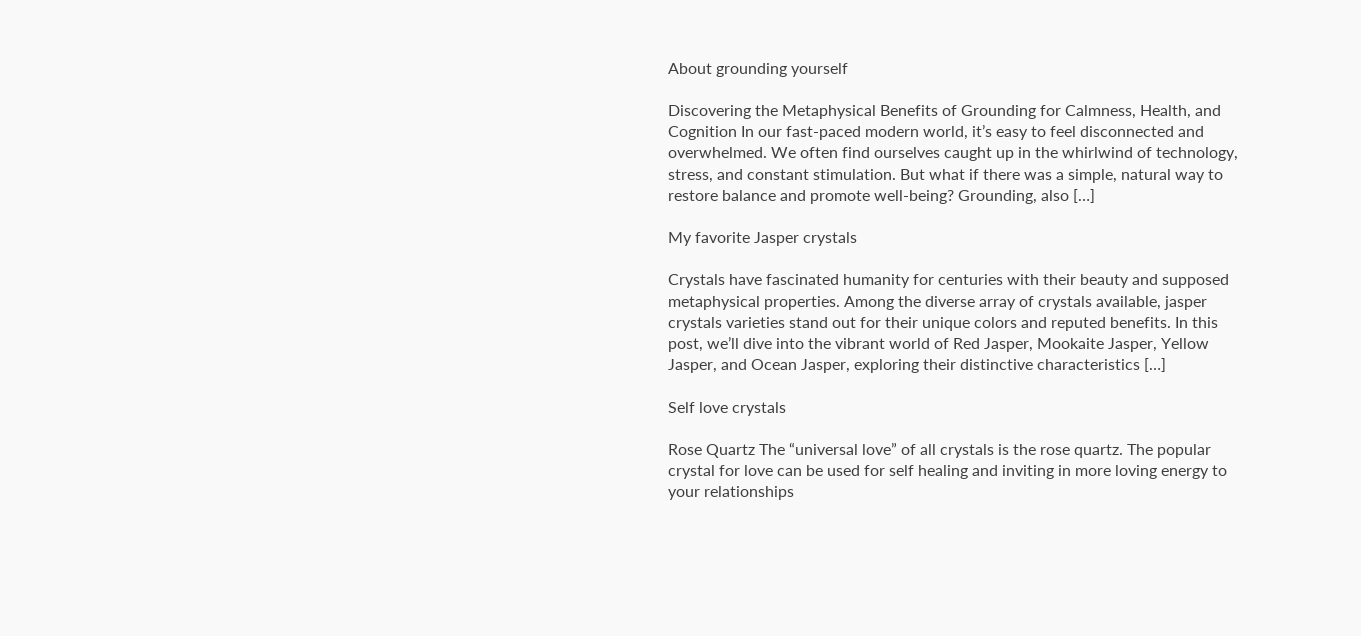About grounding yourself

Discovering the Metaphysical Benefits of Grounding for Calmness, Health, and Cognition In our fast-paced modern world, it’s easy to feel disconnected and overwhelmed. We often find ourselves caught up in the whirlwind of technology, stress, and constant stimulation. But what if there was a simple, natural way to restore balance and promote well-being? Grounding, also […]

My favorite Jasper crystals

Crystals have fascinated humanity for centuries with their beauty and supposed metaphysical properties. Among the diverse array of crystals available, jasper crystals varieties stand out for their unique colors and reputed benefits. In this post, we’ll dive into the vibrant world of Red Jasper, Mookaite Jasper, Yellow Jasper, and Ocean Jasper, exploring their distinctive characteristics […]

Self love crystals

Rose Quartz The “universal love” of all crystals is the rose quartz. The popular crystal for love can be used for self healing and inviting in more loving energy to your relationships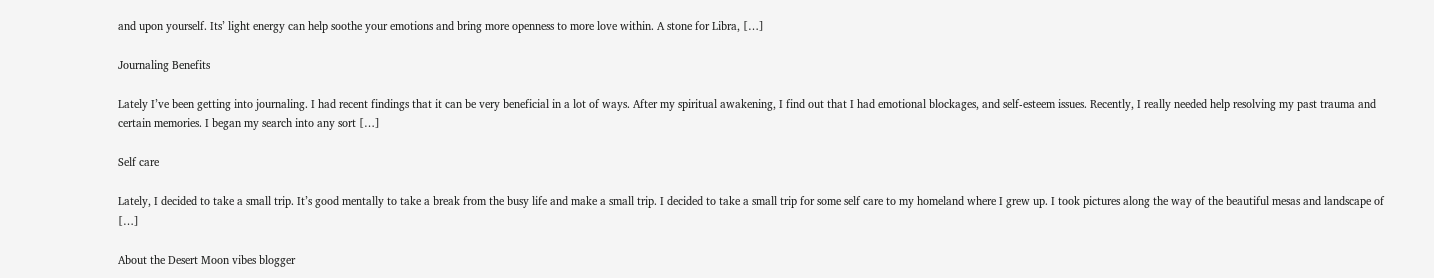and upon yourself. Its’ light energy can help soothe your emotions and bring more openness to more love within. A stone for Libra, […]

Journaling Benefits

Lately I’ve been getting into journaling. I had recent findings that it can be very beneficial in a lot of ways. After my spiritual awakening, I find out that I had emotional blockages, and self-esteem issues. Recently, I really needed help resolving my past trauma and certain memories. I began my search into any sort […]

Self care

Lately, I decided to take a small trip. It’s good mentally to take a break from the busy life and make a small trip. I decided to take a small trip for some self care to my homeland where I grew up. I took pictures along the way of the beautiful mesas and landscape of […]

About the Desert Moon vibes blogger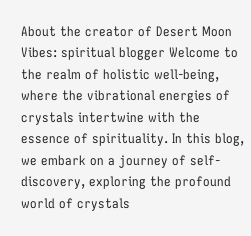About the creator of Desert Moon Vibes: spiritual blogger Welcome to the realm of holistic well-being, where the vibrational energies of crystals intertwine with the essence of spirituality. In this blog, we embark on a journey of self-discovery, exploring the profound world of crystals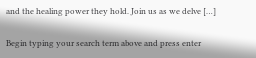and the healing power they hold. Join us as we delve […]

Begin typing your search term above and press enter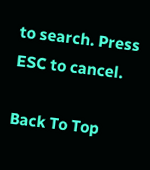to search. Press ESC to cancel.

Back To Top